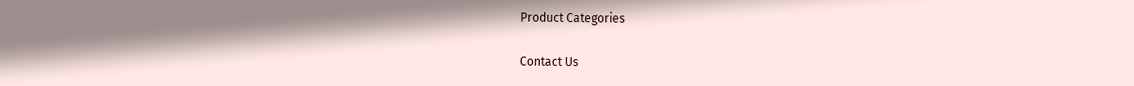Product Categories

Contact Us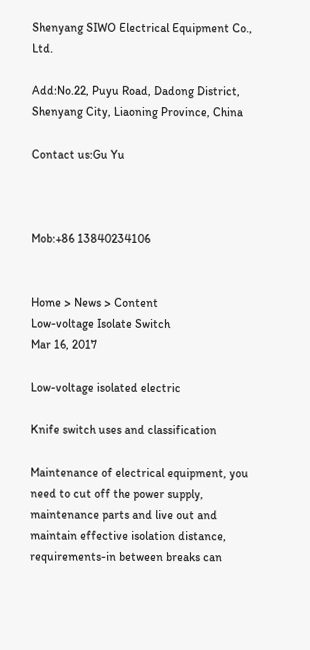Shenyang SIWO Electrical Equipment Co., Ltd.

Add:No.22, Puyu Road, Dadong District, Shenyang City, Liaoning Province, China

Contact us:Gu Yu



Mob:+86 13840234106


Home > News > Content
Low-voltage Isolate Switch
Mar 16, 2017

Low-voltage isolated electric

Knife switch uses and classification

Maintenance of electrical equipment, you need to cut off the power supply, maintenance parts and live out and maintain effective isolation distance, requirements-in between breaks can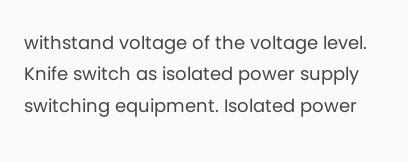withstand voltage of the voltage level. Knife switch as isolated power supply switching equipment. Isolated power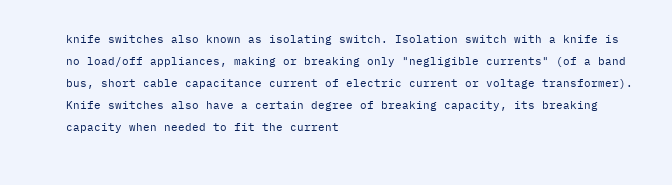knife switches also known as isolating switch. Isolation switch with a knife is no load/off appliances, making or breaking only "negligible currents" (of a band bus, short cable capacitance current of electric current or voltage transformer). Knife switches also have a certain degree of breaking capacity, its breaking capacity when needed to fit the current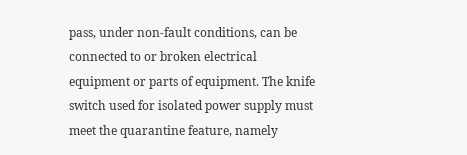pass, under non-fault conditions, can be connected to or broken electrical equipment or parts of equipment. The knife switch used for isolated power supply must meet the quarantine feature, namely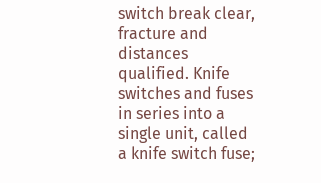switch break clear, fracture and distances qualified. Knife switches and fuses in series into a single unit, called a knife switch fuse;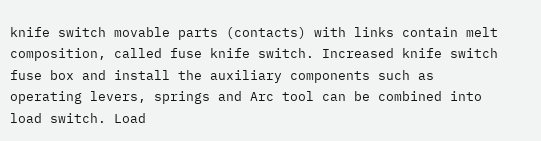knife switch movable parts (contacts) with links contain melt composition, called fuse knife switch. Increased knife switch fuse box and install the auxiliary components such as operating levers, springs and Arc tool can be combined into load switch. Load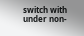switch with under non-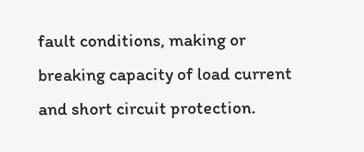fault conditions, making or breaking capacity of load current and short circuit protection.